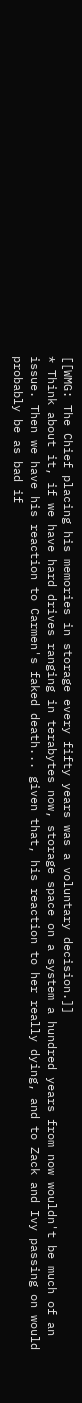[[WMG: The Chief placing his memories in storage every fifty years was a voluntary decision.]]
* Think about it, if we have hard drives ranging in terabytes now, storage space on a system a hundred years from now wouldn't be much of an issue. Then we have his reaction to Carmen's faked death... given that, his reaction to her really dying, and to Zack and Ivy passing on would probably be as bad if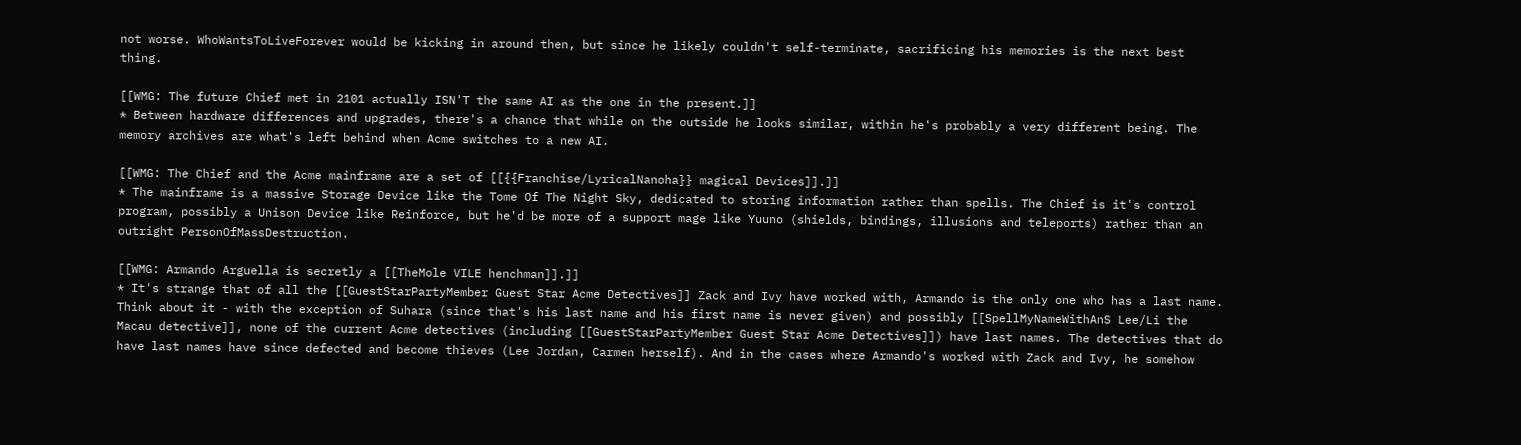not worse. WhoWantsToLiveForever would be kicking in around then, but since he likely couldn't self-terminate, sacrificing his memories is the next best thing.

[[WMG: The future Chief met in 2101 actually ISN'T the same AI as the one in the present.]]
* Between hardware differences and upgrades, there's a chance that while on the outside he looks similar, within he's probably a very different being. The memory archives are what's left behind when Acme switches to a new AI.

[[WMG: The Chief and the Acme mainframe are a set of [[{{Franchise/LyricalNanoha}} magical Devices]].]]
* The mainframe is a massive Storage Device like the Tome Of The Night Sky, dedicated to storing information rather than spells. The Chief is it's control program, possibly a Unison Device like Reinforce, but he'd be more of a support mage like Yuuno (shields, bindings, illusions and teleports) rather than an outright PersonOfMassDestruction.

[[WMG: Armando Arguella is secretly a [[TheMole VILE henchman]].]]
* It's strange that of all the [[GuestStarPartyMember Guest Star Acme Detectives]] Zack and Ivy have worked with, Armando is the only one who has a last name. Think about it - with the exception of Suhara (since that's his last name and his first name is never given) and possibly [[SpellMyNameWithAnS Lee/Li the Macau detective]], none of the current Acme detectives (including [[GuestStarPartyMember Guest Star Acme Detectives]]) have last names. The detectives that do have last names have since defected and become thieves (Lee Jordan, Carmen herself). And in the cases where Armando's worked with Zack and Ivy, he somehow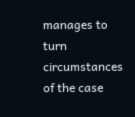manages to turn circumstances of the case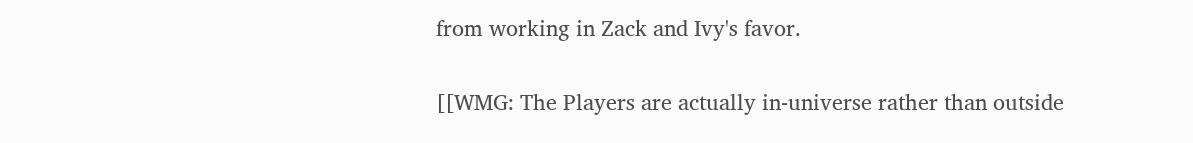from working in Zack and Ivy's favor.

[[WMG: The Players are actually in-universe rather than outside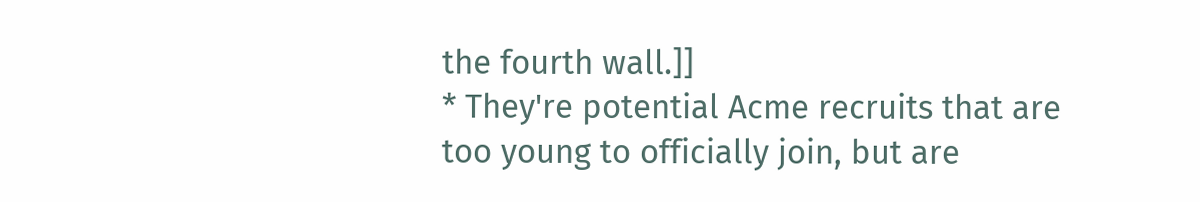the fourth wall.]]
* They're potential Acme recruits that are too young to officially join, but are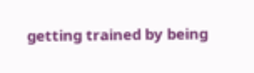getting trained by being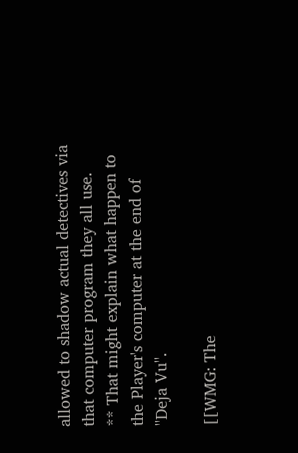allowed to shadow actual detectives via that computer program they all use.
** That might explain what happen to the Player's computer at the end of ''Deja Vu''.

[[WMG: The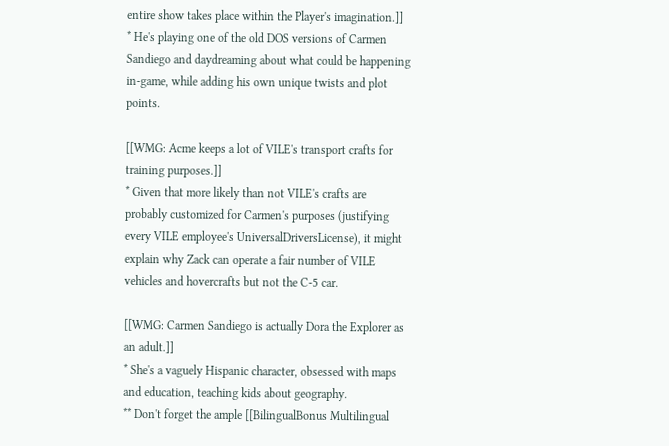entire show takes place within the Player's imagination.]]
* He's playing one of the old DOS versions of Carmen Sandiego and daydreaming about what could be happening in-game, while adding his own unique twists and plot points.

[[WMG: Acme keeps a lot of VILE's transport crafts for training purposes.]]
* Given that more likely than not VILE's crafts are probably customized for Carmen's purposes (justifying every VILE employee's UniversalDriversLicense), it might explain why Zack can operate a fair number of VILE vehicles and hovercrafts but not the C-5 car.

[[WMG: Carmen Sandiego is actually Dora the Explorer as an adult.]]
* She's a vaguely Hispanic character, obsessed with maps and education, teaching kids about geography.
** Don't forget the ample [[BilingualBonus Multilingual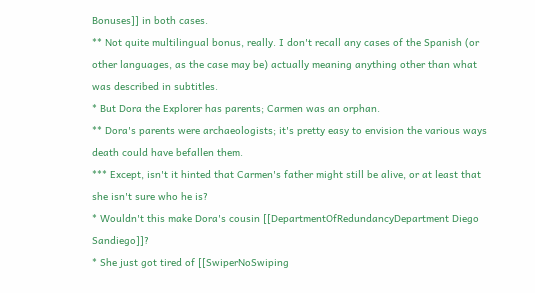Bonuses]] in both cases.
** Not quite multilingual bonus, really. I don't recall any cases of the Spanish (or other languages, as the case may be) actually meaning anything other than what was described in subtitles.
* But Dora the Explorer has parents; Carmen was an orphan.
** Dora's parents were archaeologists; it's pretty easy to envision the various ways death could have befallen them.
*** Except, isn't it hinted that Carmen's father might still be alive, or at least that she isn't sure who he is?
* Wouldn't this make Dora's cousin [[DepartmentOfRedundancyDepartment Diego Sandiego]]?
* She just got tired of [[SwiperNoSwiping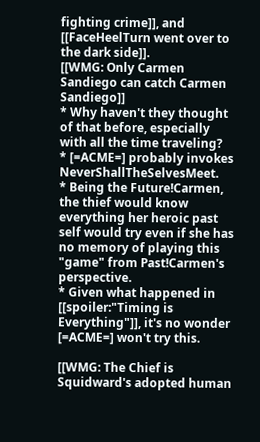fighting crime]], and [[FaceHeelTurn went over to the dark side]].
[[WMG: Only Carmen Sandiego can catch Carmen Sandiego]]
* Why haven't they thought of that before, especially with all the time traveling?
* [=ACME=] probably invokes NeverShallTheSelvesMeet.
* Being the Future!Carmen, the thief would know everything her heroic past self would try even if she has no memory of playing this "game" from Past!Carmen's perspective.
* Given what happened in [[spoiler:"Timing is Everything"]], it's no wonder [=ACME=] won't try this.

[[WMG: The Chief is Squidward's adopted human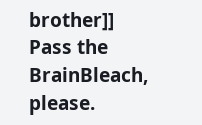brother]]
Pass the BrainBleach, please.